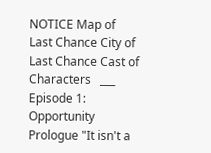NOTICE Map of Last Chance City of Last Chance Cast of Characters   ___ Episode 1: Opportunity Prologue "It isn't a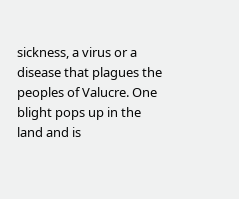sickness, a virus or a disease that plagues the peoples of Valucre. One blight pops up in the land and is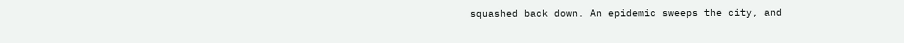squashed back down. An epidemic sweeps the city, and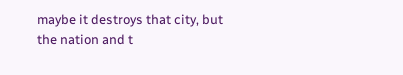maybe it destroys that city, but the nation and t